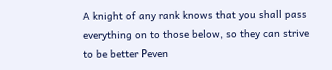A knight of any rank knows that you shall pass everything on to those below, so they can strive to be better Рeven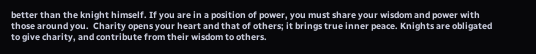better than the knight himself. If you are in a position of power, you must share your wisdom and power with those around you.  Charity opens your heart and that of others; it brings true inner peace. Knights are obligated to give charity, and contribute from their wisdom to others.